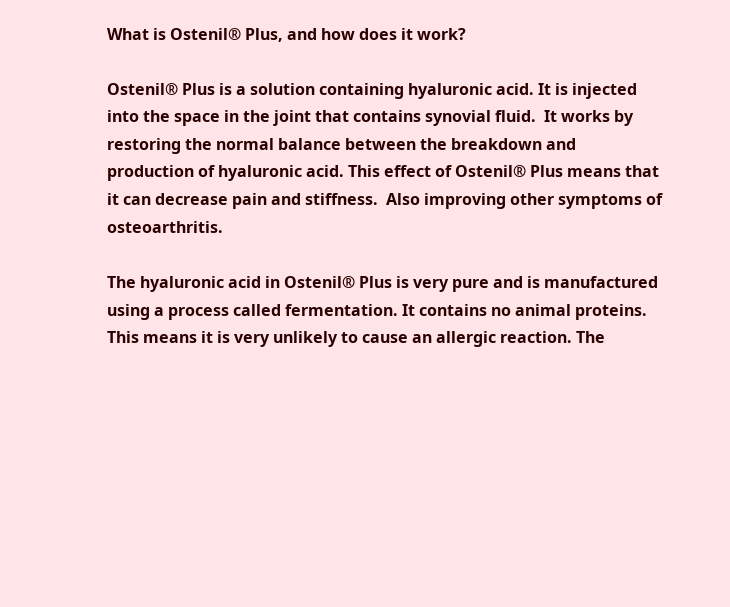What is Ostenil® Plus, and how does it work?

Ostenil® Plus is a solution containing hyaluronic acid. It is injected into the space in the joint that contains synovial fluid.  It works by restoring the normal balance between the breakdown and production of hyaluronic acid. This effect of Ostenil® Plus means that it can decrease pain and stiffness.  Also improving other symptoms of osteoarthritis.

The hyaluronic acid in Ostenil® Plus is very pure and is manufactured using a process called fermentation. It contains no animal proteins.  This means it is very unlikely to cause an allergic reaction. The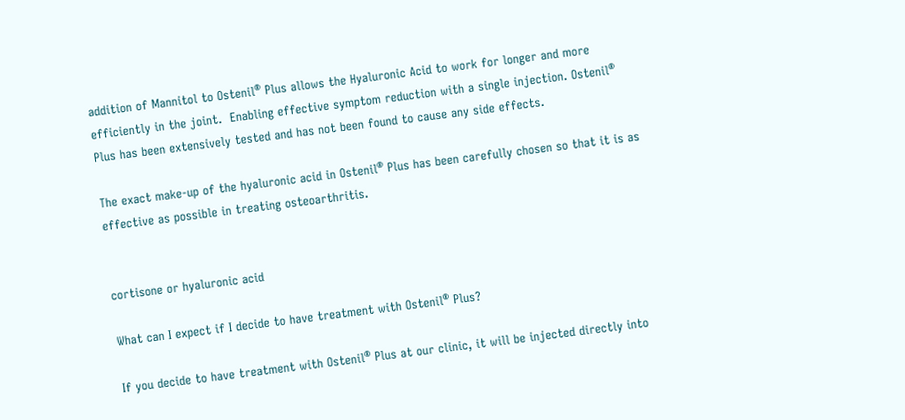addition of Mannitol to Ostenil® Plus allows the Hyaluronic Acid to work for longer and more efficiently in the joint.  Enabling effective symptom reduction with a single injection. Ostenil® Plus has been extensively tested and has not been found to cause any side effects.

The exact make-up of the hyaluronic acid in Ostenil® Plus has been carefully chosen so that it is as effective as possible in treating osteoarthritis.


cortisone or hyaluronic acid

What can I expect if I decide to have treatment with Ostenil® Plus?

If you decide to have treatment with Ostenil® Plus at our clinic, it will be injected directly into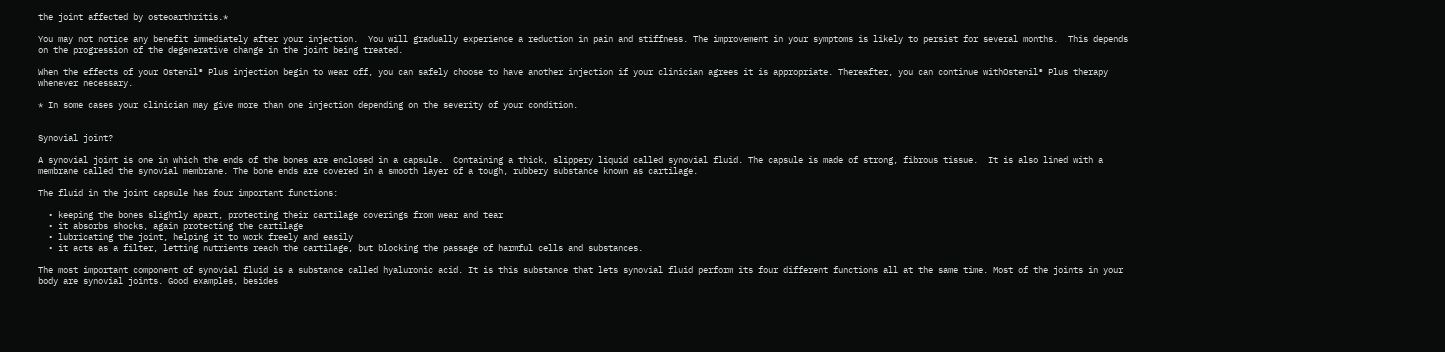the joint affected by osteoarthritis.*

You may not notice any benefit immediately after your injection.  You will gradually experience a reduction in pain and stiffness. The improvement in your symptoms is likely to persist for several months.  This depends on the progression of the degenerative change in the joint being treated.

When the effects of your Ostenil® Plus injection begin to wear off, you can safely choose to have another injection if your clinician agrees it is appropriate. Thereafter, you can continue withOstenil® Plus therapy whenever necessary.

* In some cases your clinician may give more than one injection depending on the severity of your condition.


Synovial joint?

A synovial joint is one in which the ends of the bones are enclosed in a capsule.  Containing a thick, slippery liquid called synovial fluid. The capsule is made of strong, fibrous tissue.  It is also lined with a membrane called the synovial membrane. The bone ends are covered in a smooth layer of a tough, rubbery substance known as cartilage.

The fluid in the joint capsule has four important functions:

  • keeping the bones slightly apart, protecting their cartilage coverings from wear and tear
  • it absorbs shocks, again protecting the cartilage
  • lubricating the joint, helping it to work freely and easily
  • it acts as a filter, letting nutrients reach the cartilage, but blocking the passage of harmful cells and substances.

The most important component of synovial fluid is a substance called hyaluronic acid. It is this substance that lets synovial fluid perform its four different functions all at the same time. Most of the joints in your body are synovial joints. Good examples, besides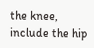the knee, include the hip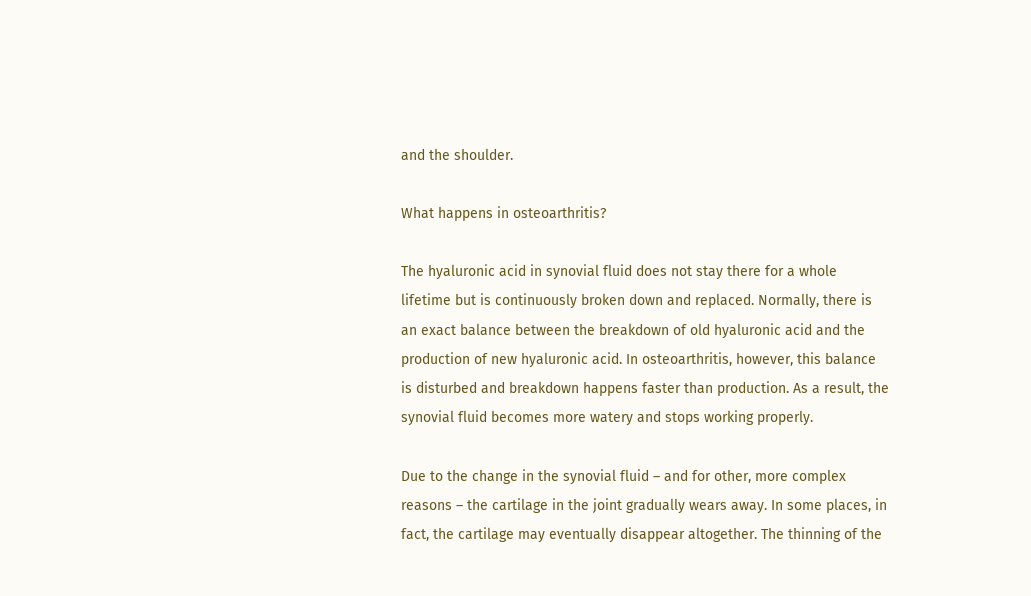and the shoulder.

What happens in osteoarthritis?

The hyaluronic acid in synovial fluid does not stay there for a whole lifetime but is continuously broken down and replaced. Normally, there is an exact balance between the breakdown of old hyaluronic acid and the production of new hyaluronic acid. In osteoarthritis, however, this balance is disturbed and breakdown happens faster than production. As a result, the synovial fluid becomes more watery and stops working properly.

Due to the change in the synovial fluid – and for other, more complex reasons – the cartilage in the joint gradually wears away. In some places, in fact, the cartilage may eventually disappear altogether. The thinning of the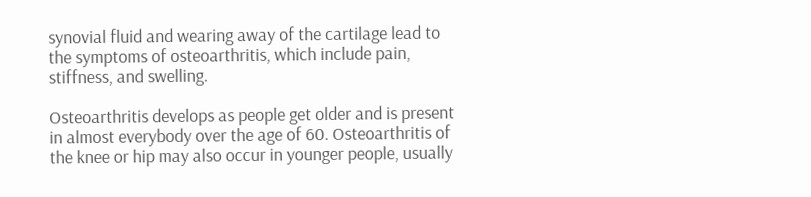synovial fluid and wearing away of the cartilage lead to the symptoms of osteoarthritis, which include pain, stiffness, and swelling.

Osteoarthritis develops as people get older and is present in almost everybody over the age of 60. Osteoarthritis of the knee or hip may also occur in younger people, usually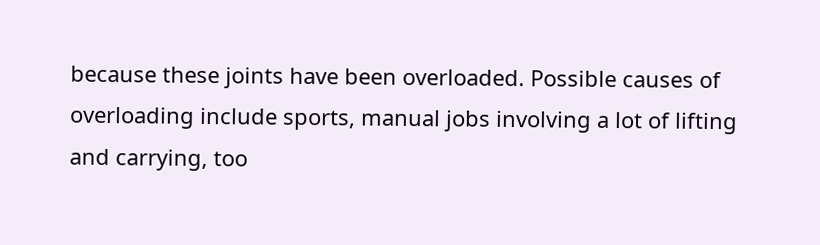because these joints have been overloaded. Possible causes of overloading include sports, manual jobs involving a lot of lifting and carrying, too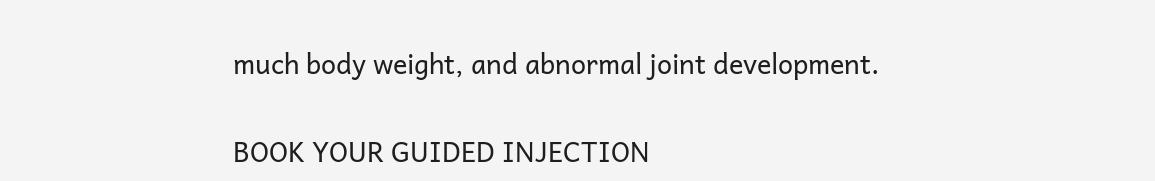much body weight, and abnormal joint development.

BOOK YOUR GUIDED INJECTION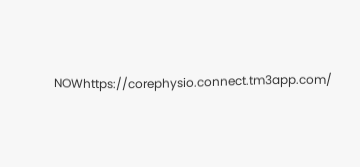NOWhttps://corephysio.connect.tm3app.com/